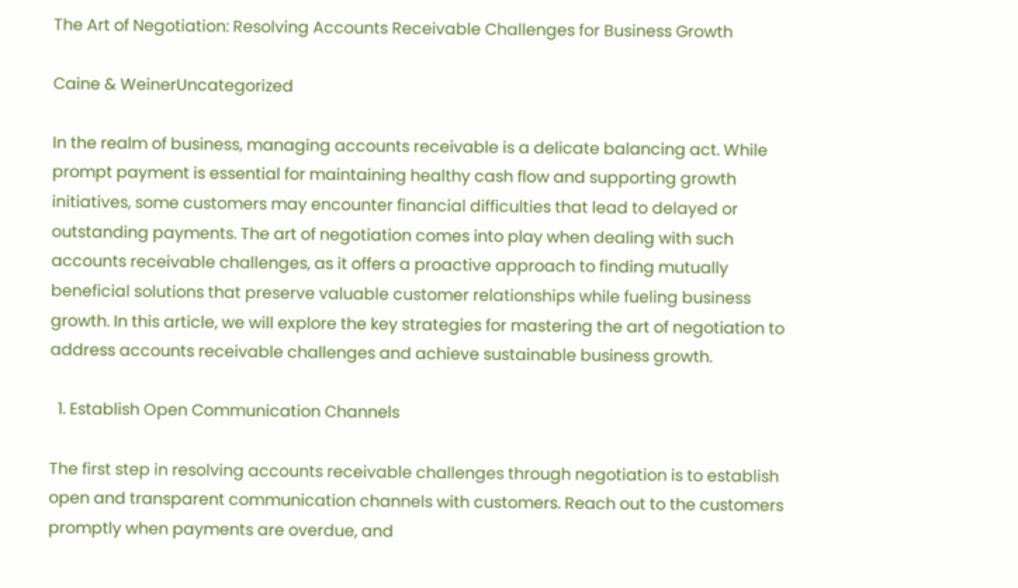The Art of Negotiation: Resolving Accounts Receivable Challenges for Business Growth

Caine & WeinerUncategorized

In the realm of business, managing accounts receivable is a delicate balancing act. While prompt payment is essential for maintaining healthy cash flow and supporting growth initiatives, some customers may encounter financial difficulties that lead to delayed or outstanding payments. The art of negotiation comes into play when dealing with such accounts receivable challenges, as it offers a proactive approach to finding mutually beneficial solutions that preserve valuable customer relationships while fueling business growth. In this article, we will explore the key strategies for mastering the art of negotiation to address accounts receivable challenges and achieve sustainable business growth.

  1. Establish Open Communication Channels

The first step in resolving accounts receivable challenges through negotiation is to establish open and transparent communication channels with customers. Reach out to the customers promptly when payments are overdue, and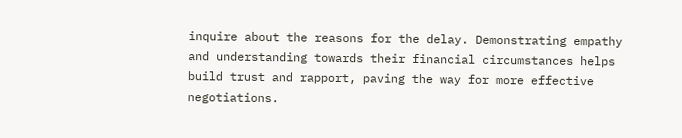inquire about the reasons for the delay. Demonstrating empathy and understanding towards their financial circumstances helps build trust and rapport, paving the way for more effective negotiations.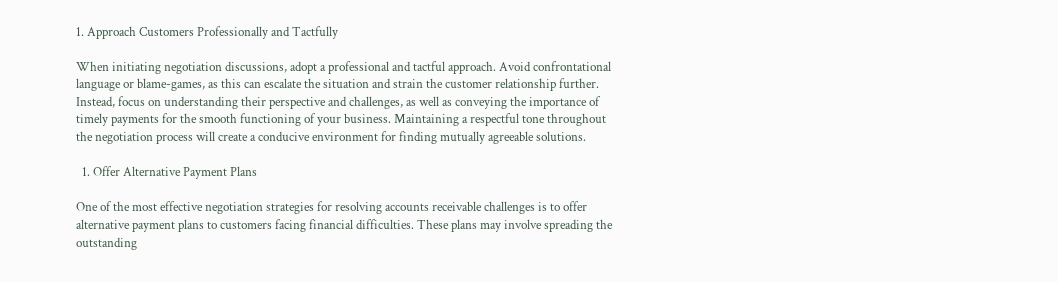1. Approach Customers Professionally and Tactfully

When initiating negotiation discussions, adopt a professional and tactful approach. Avoid confrontational language or blame-games, as this can escalate the situation and strain the customer relationship further. Instead, focus on understanding their perspective and challenges, as well as conveying the importance of timely payments for the smooth functioning of your business. Maintaining a respectful tone throughout the negotiation process will create a conducive environment for finding mutually agreeable solutions.

  1. Offer Alternative Payment Plans

One of the most effective negotiation strategies for resolving accounts receivable challenges is to offer alternative payment plans to customers facing financial difficulties. These plans may involve spreading the outstanding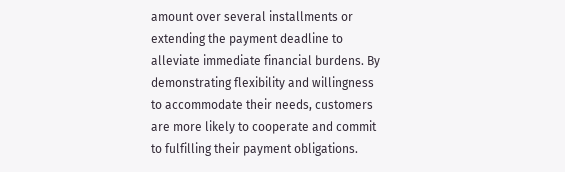amount over several installments or extending the payment deadline to alleviate immediate financial burdens. By demonstrating flexibility and willingness to accommodate their needs, customers are more likely to cooperate and commit to fulfilling their payment obligations.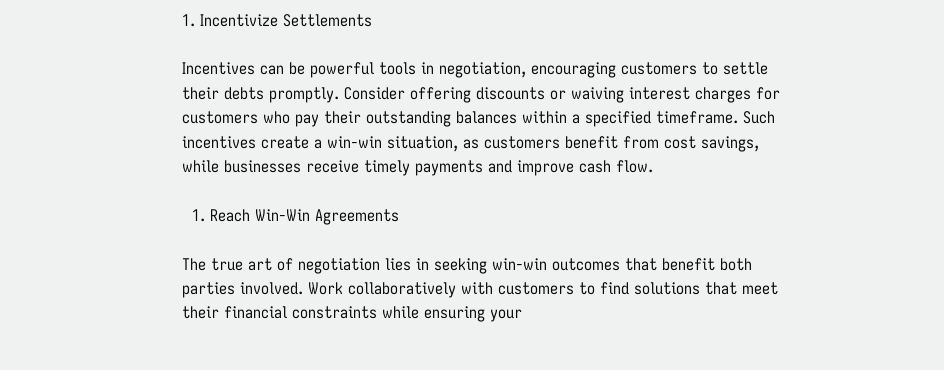1. Incentivize Settlements

Incentives can be powerful tools in negotiation, encouraging customers to settle their debts promptly. Consider offering discounts or waiving interest charges for customers who pay their outstanding balances within a specified timeframe. Such incentives create a win-win situation, as customers benefit from cost savings, while businesses receive timely payments and improve cash flow.

  1. Reach Win-Win Agreements

The true art of negotiation lies in seeking win-win outcomes that benefit both parties involved. Work collaboratively with customers to find solutions that meet their financial constraints while ensuring your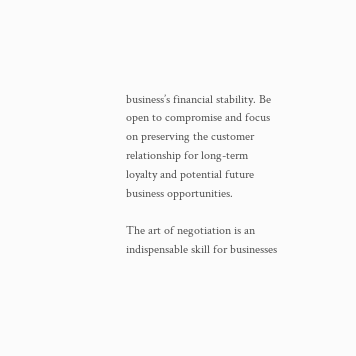business’s financial stability. Be open to compromise and focus on preserving the customer relationship for long-term loyalty and potential future business opportunities.

The art of negotiation is an indispensable skill for businesses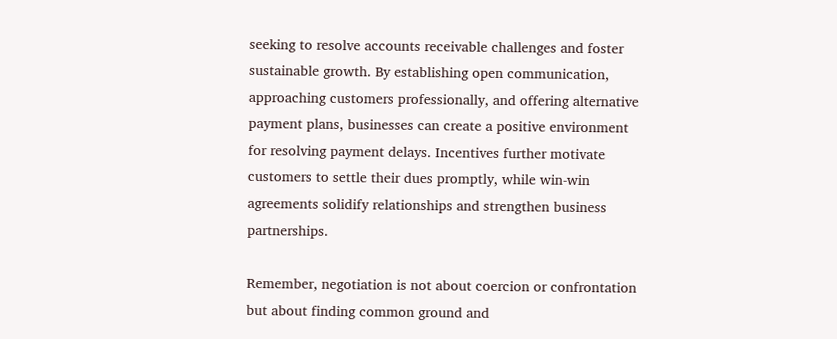seeking to resolve accounts receivable challenges and foster sustainable growth. By establishing open communication, approaching customers professionally, and offering alternative payment plans, businesses can create a positive environment for resolving payment delays. Incentives further motivate customers to settle their dues promptly, while win-win agreements solidify relationships and strengthen business partnerships.

Remember, negotiation is not about coercion or confrontation but about finding common ground and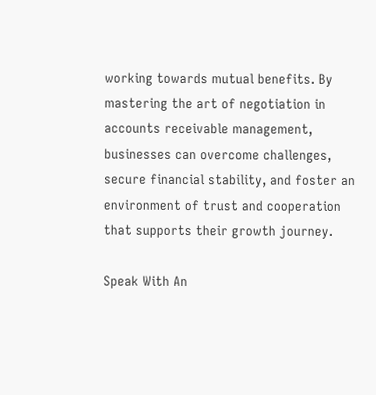working towards mutual benefits. By mastering the art of negotiation in accounts receivable management, businesses can overcome challenges, secure financial stability, and foster an environment of trust and cooperation that supports their growth journey.

Speak With An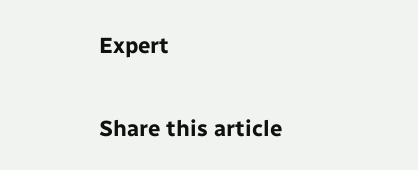Expert

Share this article